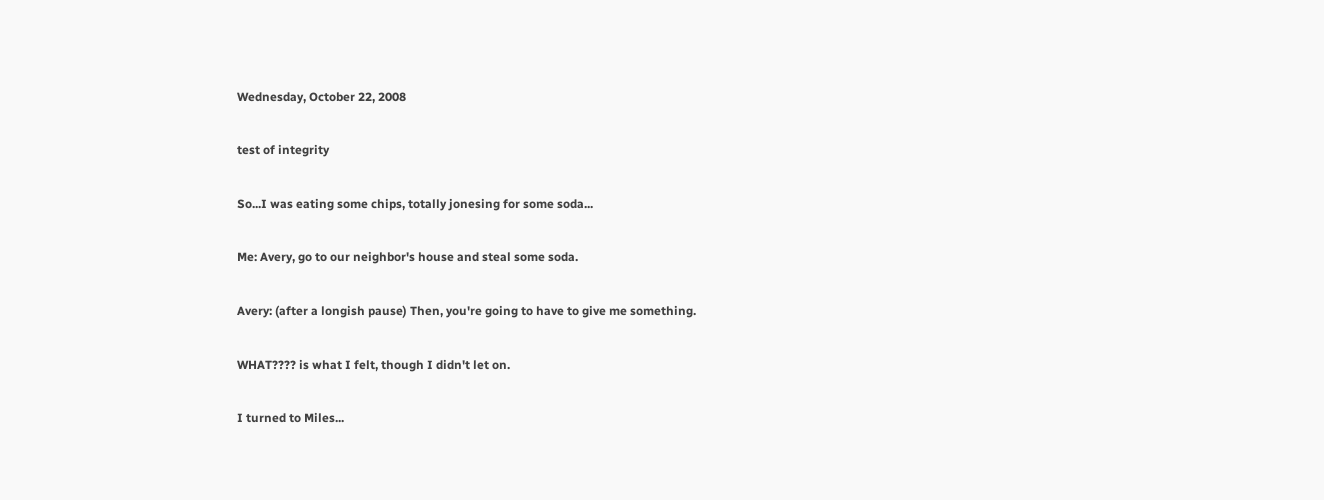Wednesday, October 22, 2008

test of integrity

So...I was eating some chips, totally jonesing for some soda...

Me: Avery, go to our neighbor's house and steal some soda.

Avery: (after a longish pause) Then, you're going to have to give me something.

WHAT???? is what I felt, though I didn't let on.

I turned to Miles...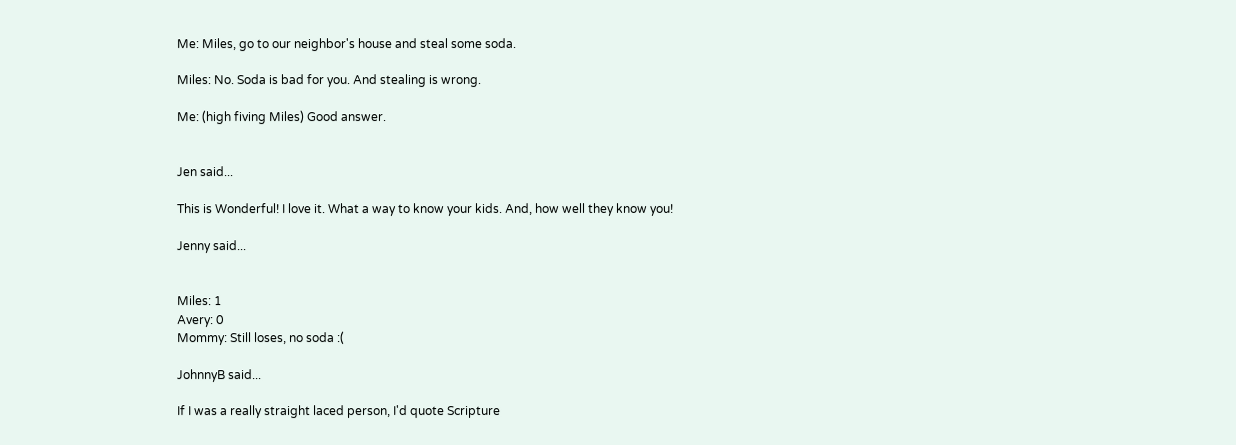Me: Miles, go to our neighbor's house and steal some soda.

Miles: No. Soda is bad for you. And stealing is wrong.

Me: (high fiving Miles) Good answer.


Jen said...

This is Wonderful! I love it. What a way to know your kids. And, how well they know you!

Jenny said...


Miles: 1
Avery: 0
Mommy: Still loses, no soda :(

JohnnyB said...

If I was a really straight laced person, I'd quote Scripture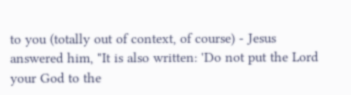to you (totally out of context, of course) - Jesus answered him, "It is also written: 'Do not put the Lord your God to the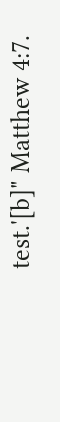test.'[b]" Matthew 4:7.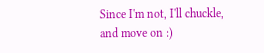Since I'm not, I'll chuckle, and move on :)